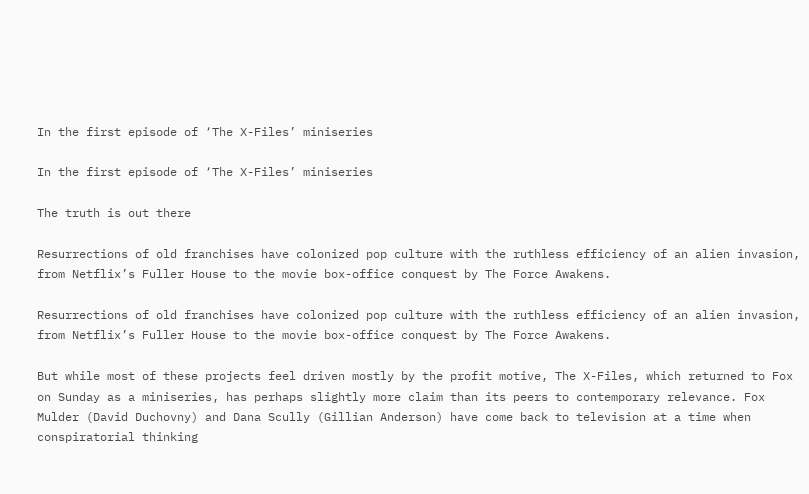In the first episode of ‘The X-Files’ miniseries

In the first episode of ‘The X-Files’ miniseries

The truth is out there

Resurrections of old franchises have colonized pop culture with the ruthless efficiency of an alien invasion, from Netflix’s Fuller House to the movie box-office conquest by The Force Awakens.

Resurrections of old franchises have colonized pop culture with the ruthless efficiency of an alien invasion, from Netflix’s Fuller House to the movie box-office conquest by The Force Awakens.

But while most of these projects feel driven mostly by the profit motive, The X-Files, which returned to Fox on Sunday as a miniseries, has perhaps slightly more claim than its peers to contemporary relevance. Fox Mulder (David Duchovny) and Dana Scully (Gillian Anderson) have come back to television at a time when conspiratorial thinking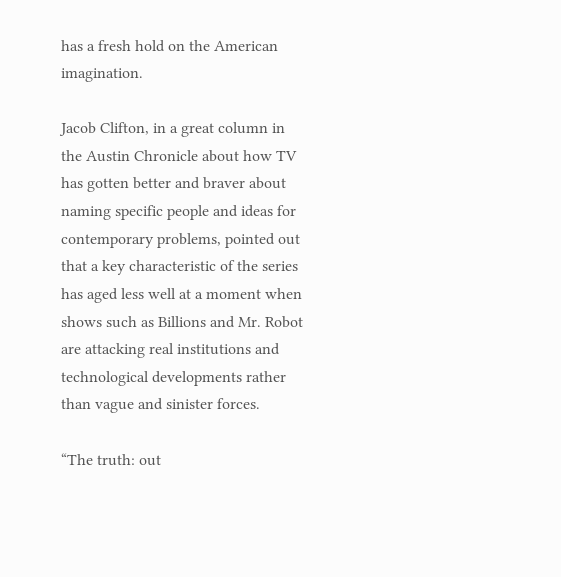has a fresh hold on the American imagination.

Jacob Clifton, in a great column in the Austin Chronicle about how TV has gotten better and braver about naming specific people and ideas for contemporary problems, pointed out that a key characteristic of the series has aged less well at a moment when shows such as Billions and Mr. Robot are attacking real institutions and technological developments rather than vague and sinister forces.

“The truth: out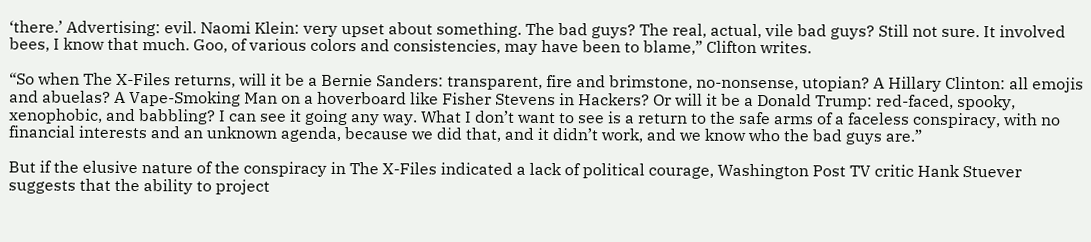‘there.’ Advertising: evil. Naomi Klein: very upset about something. The bad guys? The real, actual, vile bad guys? Still not sure. It involved bees, I know that much. Goo, of various colors and consistencies, may have been to blame,” Clifton writes.

“So when The X-Files returns, will it be a Bernie Sanders: transparent, fire and brimstone, no-nonsense, utopian? A Hillary Clinton: all emojis and abuelas? A Vape-Smoking Man on a hoverboard like Fisher Stevens in Hackers? Or will it be a Donald Trump: red-faced, spooky, xenophobic, and babbling? I can see it going any way. What I don’t want to see is a return to the safe arms of a faceless conspiracy, with no financial interests and an unknown agenda, because we did that, and it didn’t work, and we know who the bad guys are.”

But if the elusive nature of the conspiracy in The X-Files indicated a lack of political courage, Washington Post TV critic Hank Stuever suggests that the ability to project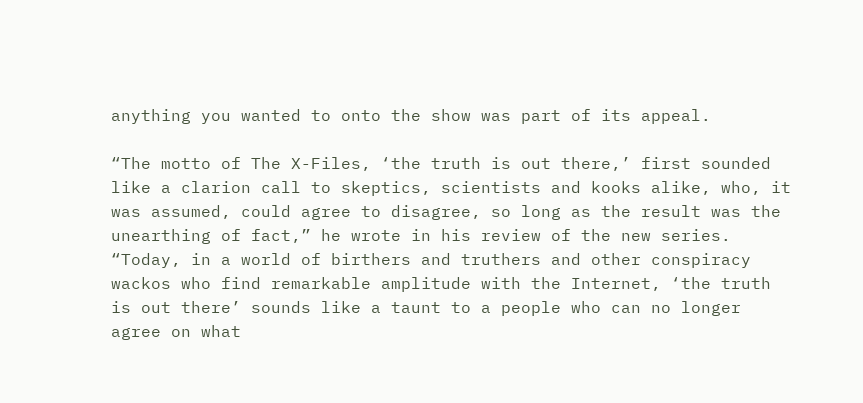anything you wanted to onto the show was part of its appeal.

“The motto of The X-Files, ‘the truth is out there,’ first sounded like a clarion call to skeptics, scientists and kooks alike, who, it was assumed, could agree to disagree, so long as the result was the unearthing of fact,” he wrote in his review of the new series. “Today, in a world of birthers and truthers and other conspiracy wackos who find remarkable amplitude with the Internet, ‘the truth is out there’ sounds like a taunt to a people who can no longer agree on what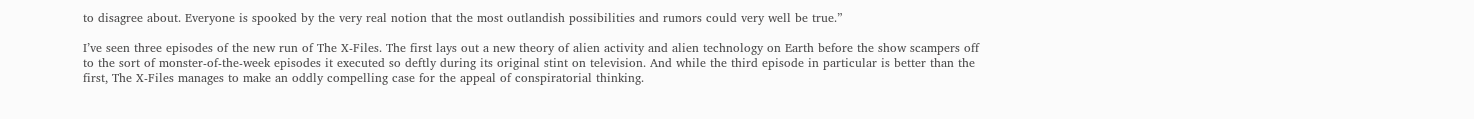to disagree about. Everyone is spooked by the very real notion that the most outlandish possibilities and rumors could very well be true.”

I’ve seen three episodes of the new run of The X-Files. The first lays out a new theory of alien activity and alien technology on Earth before the show scampers off to the sort of monster-of-the-week episodes it executed so deftly during its original stint on television. And while the third episode in particular is better than the first, The X-Files manages to make an oddly compelling case for the appeal of conspiratorial thinking.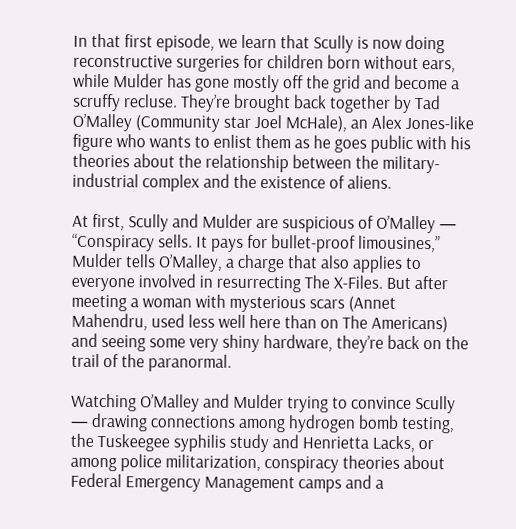In that first episode, we learn that Scully is now doing reconstructive surgeries for children born without ears, while Mulder has gone mostly off the grid and become a scruffy recluse. They’re brought back together by Tad O’Malley (Community star Joel McHale), an Alex Jones-like figure who wants to enlist them as he goes public with his theories about the relationship between the military-industrial complex and the existence of aliens.

At first, Scully and Mulder are suspicious of O’Malley — “Conspiracy sells. It pays for bullet-proof limousines,” Mulder tells O’Malley, a charge that also applies to everyone involved in resurrecting The X-Files. But after meeting a woman with mysterious scars (Annet Mahendru, used less well here than on The Americans) and seeing some very shiny hardware, they’re back on the trail of the paranormal.

Watching O’Malley and Mulder trying to convince Scully — drawing connections among hydrogen bomb testing, the Tuskeegee syphilis study and Henrietta Lacks, or among police militarization, conspiracy theories about Federal Emergency Management camps and a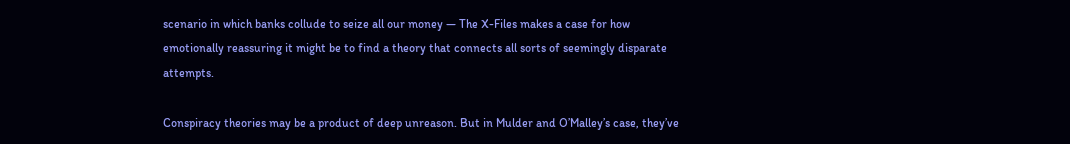scenario in which banks collude to seize all our money — The X-Files makes a case for how emotionally reassuring it might be to find a theory that connects all sorts of seemingly disparate attempts.

Conspiracy theories may be a product of deep unreason. But in Mulder and O’Malley’s case, they’ve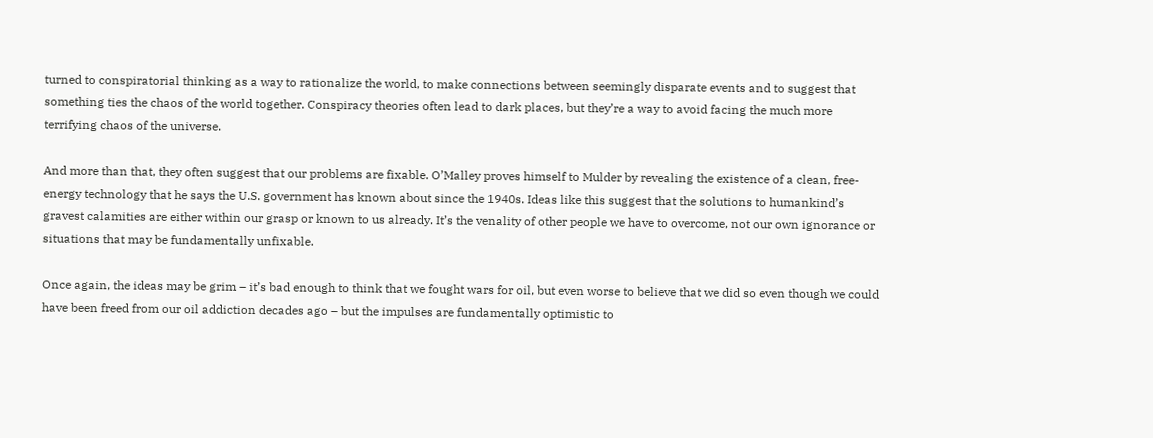turned to conspiratorial thinking as a way to rationalize the world, to make connections between seemingly disparate events and to suggest that something ties the chaos of the world together. Conspiracy theories often lead to dark places, but they’re a way to avoid facing the much more terrifying chaos of the universe.

And more than that, they often suggest that our problems are fixable. O’Malley proves himself to Mulder by revealing the existence of a clean, free-energy technology that he says the U.S. government has known about since the 1940s. Ideas like this suggest that the solutions to humankind’s gravest calamities are either within our grasp or known to us already. It’s the venality of other people we have to overcome, not our own ignorance or situations that may be fundamentally unfixable.

Once again, the ideas may be grim – it’s bad enough to think that we fought wars for oil, but even worse to believe that we did so even though we could have been freed from our oil addiction decades ago – but the impulses are fundamentally optimistic to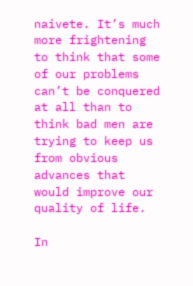naivete. It’s much more frightening to think that some of our problems can’t be conquered at all than to think bad men are trying to keep us from obvious advances that would improve our quality of life.

In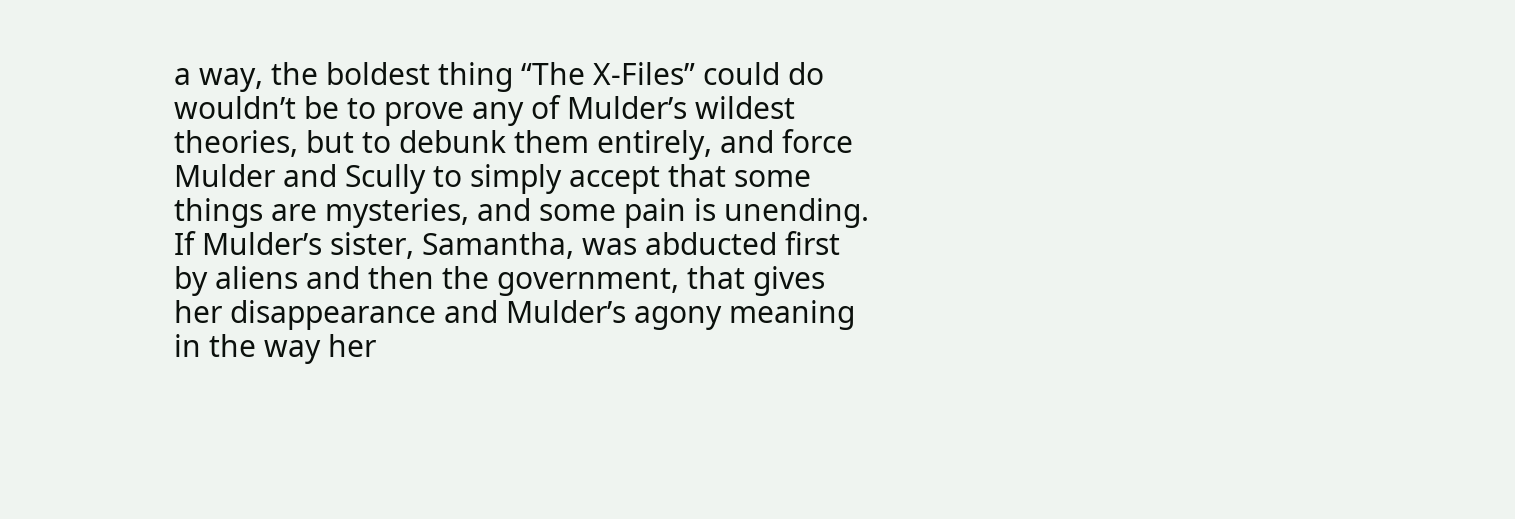a way, the boldest thing “The X-Files” could do wouldn’t be to prove any of Mulder’s wildest theories, but to debunk them entirely, and force Mulder and Scully to simply accept that some things are mysteries, and some pain is unending. If Mulder’s sister, Samantha, was abducted first by aliens and then the government, that gives her disappearance and Mulder’s agony meaning in the way her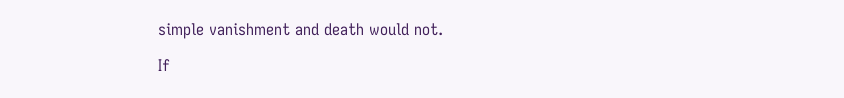simple vanishment and death would not.

If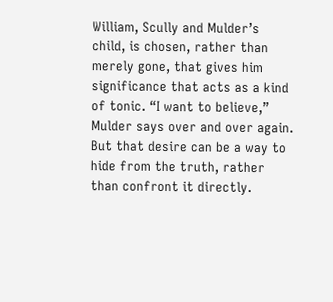William, Scully and Mulder’s child, is chosen, rather than merely gone, that gives him significance that acts as a kind of tonic. “I want to believe,” Mulder says over and over again. But that desire can be a way to hide from the truth, rather than confront it directly.